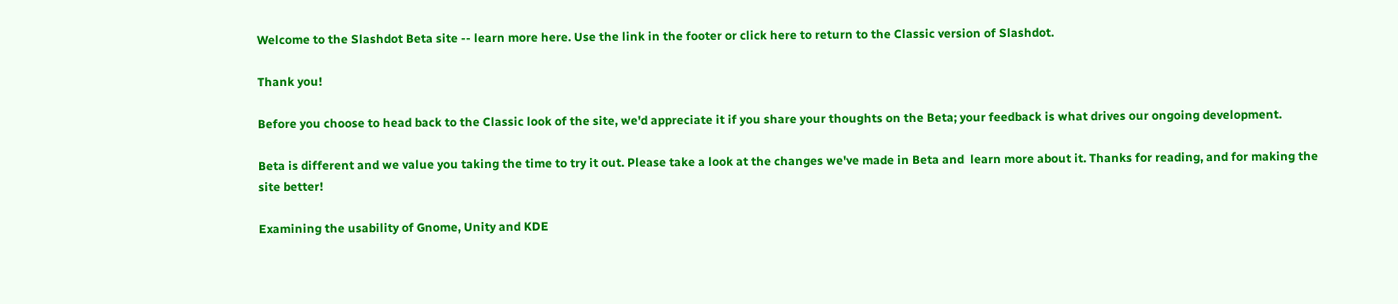Welcome to the Slashdot Beta site -- learn more here. Use the link in the footer or click here to return to the Classic version of Slashdot.

Thank you!

Before you choose to head back to the Classic look of the site, we'd appreciate it if you share your thoughts on the Beta; your feedback is what drives our ongoing development.

Beta is different and we value you taking the time to try it out. Please take a look at the changes we've made in Beta and  learn more about it. Thanks for reading, and for making the site better!

Examining the usability of Gnome, Unity and KDE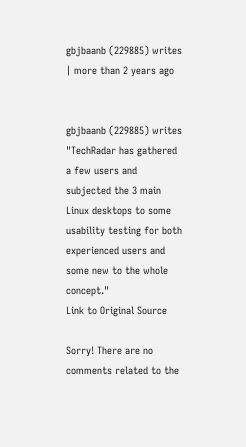gbjbaanb (229885) writes | more than 2 years ago


gbjbaanb (229885) writes "TechRadar has gathered a few users and subjected the 3 main Linux desktops to some usability testing for both experienced users and some new to the whole concept."
Link to Original Source

Sorry! There are no comments related to the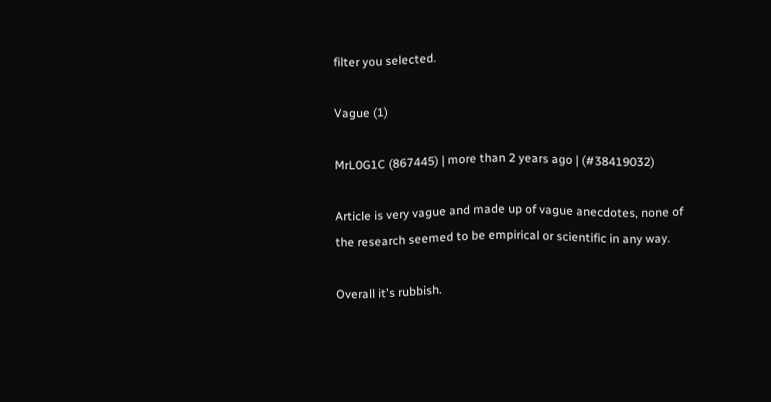filter you selected.

Vague (1)

MrL0G1C (867445) | more than 2 years ago | (#38419032)

Article is very vague and made up of vague anecdotes, none of the research seemed to be empirical or scientific in any way.

Overall it's rubbish.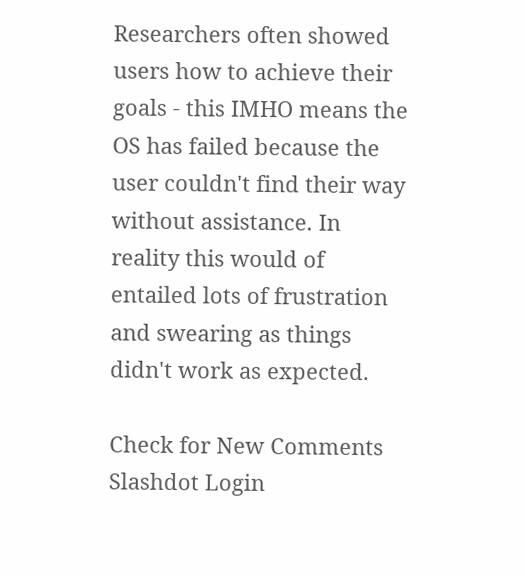Researchers often showed users how to achieve their goals - this IMHO means the OS has failed because the user couldn't find their way without assistance. In reality this would of entailed lots of frustration and swearing as things didn't work as expected.

Check for New Comments
Slashdot Login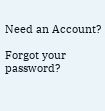Need an Account?

Forgot your password?